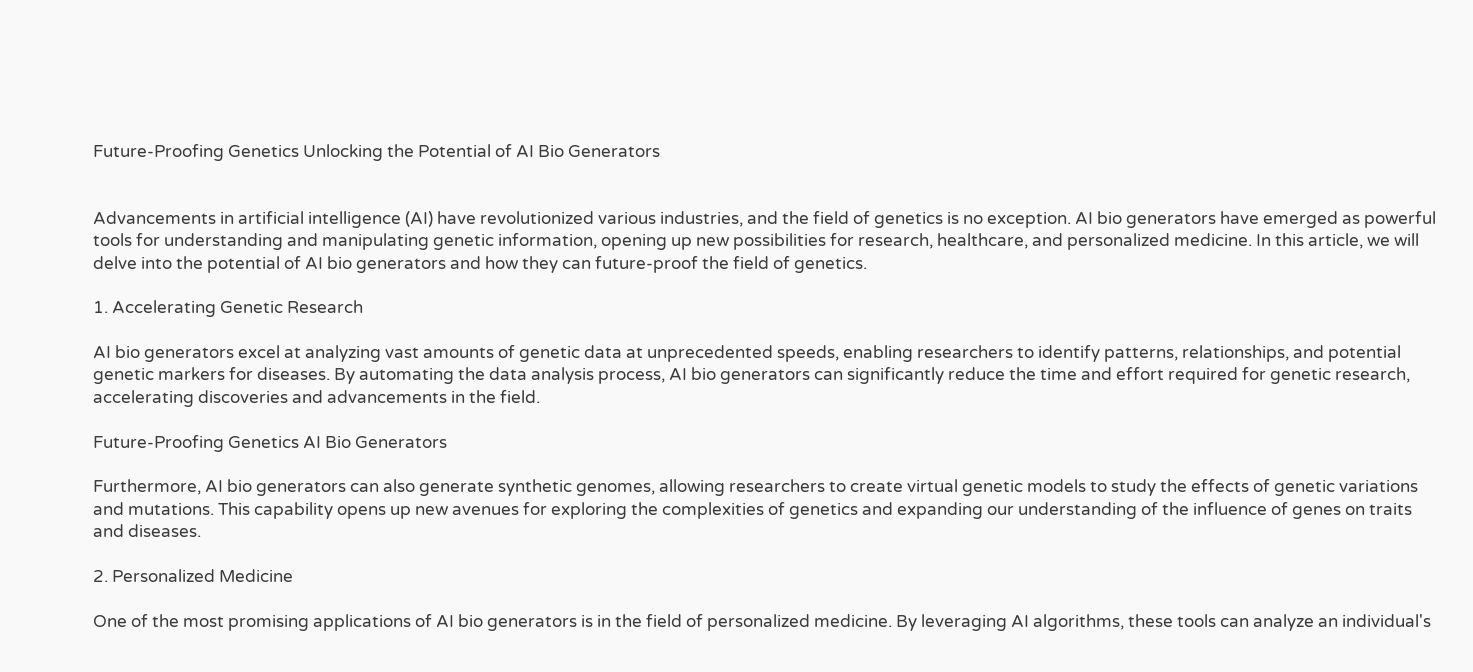Future-Proofing Genetics Unlocking the Potential of AI Bio Generators


Advancements in artificial intelligence (AI) have revolutionized various industries, and the field of genetics is no exception. AI bio generators have emerged as powerful tools for understanding and manipulating genetic information, opening up new possibilities for research, healthcare, and personalized medicine. In this article, we will delve into the potential of AI bio generators and how they can future-proof the field of genetics.

1. Accelerating Genetic Research

AI bio generators excel at analyzing vast amounts of genetic data at unprecedented speeds, enabling researchers to identify patterns, relationships, and potential genetic markers for diseases. By automating the data analysis process, AI bio generators can significantly reduce the time and effort required for genetic research, accelerating discoveries and advancements in the field.

Future-Proofing Genetics AI Bio Generators

Furthermore, AI bio generators can also generate synthetic genomes, allowing researchers to create virtual genetic models to study the effects of genetic variations and mutations. This capability opens up new avenues for exploring the complexities of genetics and expanding our understanding of the influence of genes on traits and diseases.

2. Personalized Medicine

One of the most promising applications of AI bio generators is in the field of personalized medicine. By leveraging AI algorithms, these tools can analyze an individual's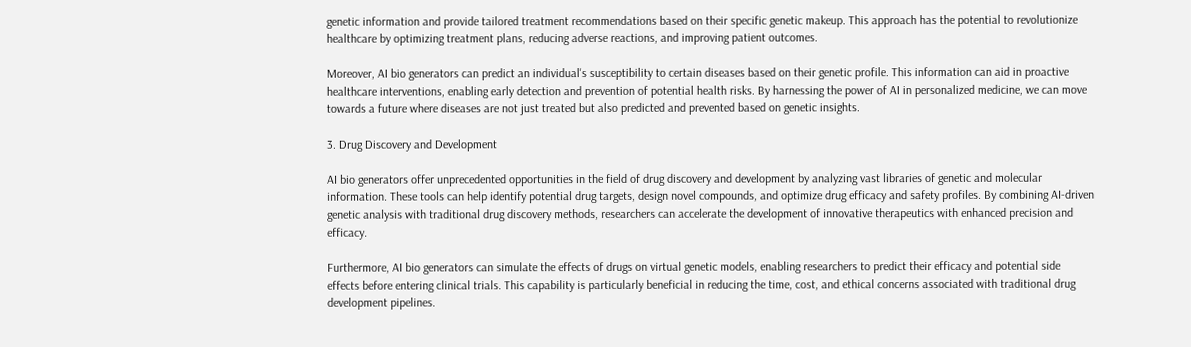genetic information and provide tailored treatment recommendations based on their specific genetic makeup. This approach has the potential to revolutionize healthcare by optimizing treatment plans, reducing adverse reactions, and improving patient outcomes.

Moreover, AI bio generators can predict an individual's susceptibility to certain diseases based on their genetic profile. This information can aid in proactive healthcare interventions, enabling early detection and prevention of potential health risks. By harnessing the power of AI in personalized medicine, we can move towards a future where diseases are not just treated but also predicted and prevented based on genetic insights.

3. Drug Discovery and Development

AI bio generators offer unprecedented opportunities in the field of drug discovery and development by analyzing vast libraries of genetic and molecular information. These tools can help identify potential drug targets, design novel compounds, and optimize drug efficacy and safety profiles. By combining AI-driven genetic analysis with traditional drug discovery methods, researchers can accelerate the development of innovative therapeutics with enhanced precision and efficacy.

Furthermore, AI bio generators can simulate the effects of drugs on virtual genetic models, enabling researchers to predict their efficacy and potential side effects before entering clinical trials. This capability is particularly beneficial in reducing the time, cost, and ethical concerns associated with traditional drug development pipelines.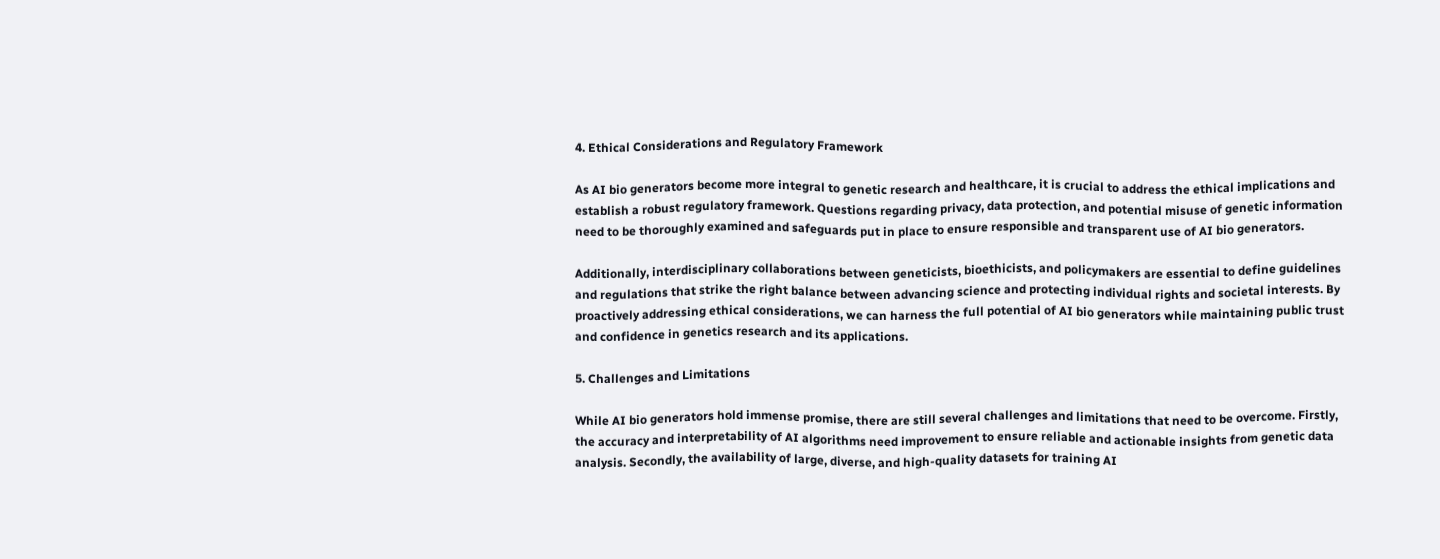4. Ethical Considerations and Regulatory Framework

As AI bio generators become more integral to genetic research and healthcare, it is crucial to address the ethical implications and establish a robust regulatory framework. Questions regarding privacy, data protection, and potential misuse of genetic information need to be thoroughly examined and safeguards put in place to ensure responsible and transparent use of AI bio generators.

Additionally, interdisciplinary collaborations between geneticists, bioethicists, and policymakers are essential to define guidelines and regulations that strike the right balance between advancing science and protecting individual rights and societal interests. By proactively addressing ethical considerations, we can harness the full potential of AI bio generators while maintaining public trust and confidence in genetics research and its applications.

5. Challenges and Limitations

While AI bio generators hold immense promise, there are still several challenges and limitations that need to be overcome. Firstly, the accuracy and interpretability of AI algorithms need improvement to ensure reliable and actionable insights from genetic data analysis. Secondly, the availability of large, diverse, and high-quality datasets for training AI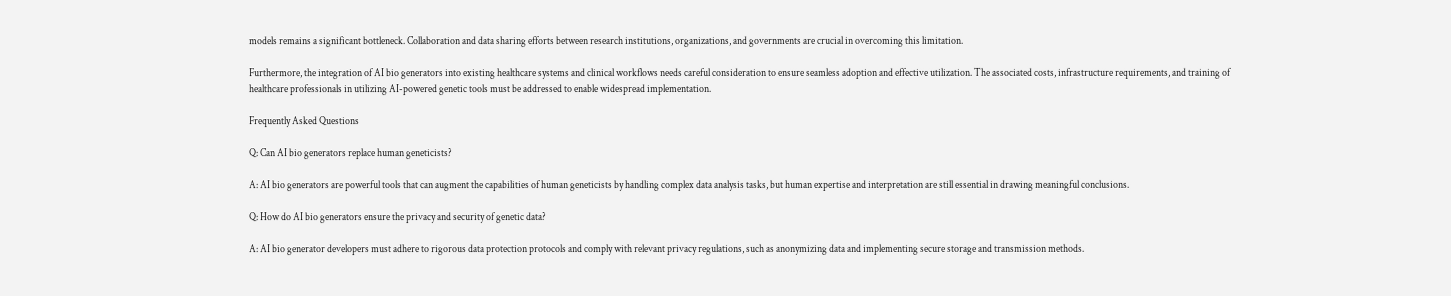models remains a significant bottleneck. Collaboration and data sharing efforts between research institutions, organizations, and governments are crucial in overcoming this limitation.

Furthermore, the integration of AI bio generators into existing healthcare systems and clinical workflows needs careful consideration to ensure seamless adoption and effective utilization. The associated costs, infrastructure requirements, and training of healthcare professionals in utilizing AI-powered genetic tools must be addressed to enable widespread implementation.

Frequently Asked Questions

Q: Can AI bio generators replace human geneticists?

A: AI bio generators are powerful tools that can augment the capabilities of human geneticists by handling complex data analysis tasks, but human expertise and interpretation are still essential in drawing meaningful conclusions.

Q: How do AI bio generators ensure the privacy and security of genetic data?

A: AI bio generator developers must adhere to rigorous data protection protocols and comply with relevant privacy regulations, such as anonymizing data and implementing secure storage and transmission methods.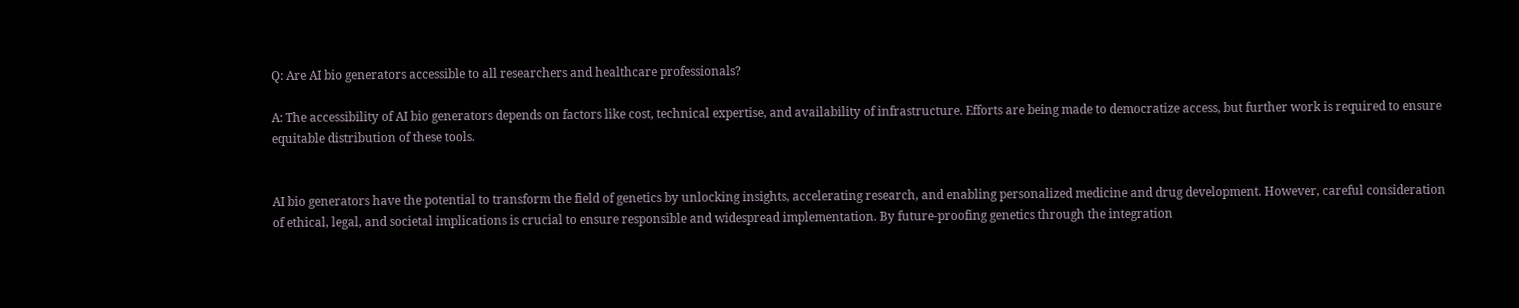Q: Are AI bio generators accessible to all researchers and healthcare professionals?

A: The accessibility of AI bio generators depends on factors like cost, technical expertise, and availability of infrastructure. Efforts are being made to democratize access, but further work is required to ensure equitable distribution of these tools.


AI bio generators have the potential to transform the field of genetics by unlocking insights, accelerating research, and enabling personalized medicine and drug development. However, careful consideration of ethical, legal, and societal implications is crucial to ensure responsible and widespread implementation. By future-proofing genetics through the integration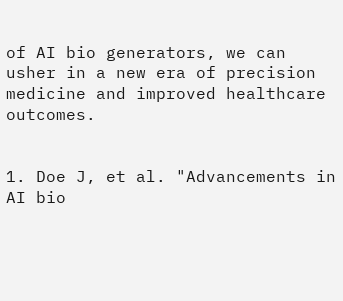of AI bio generators, we can usher in a new era of precision medicine and improved healthcare outcomes.


1. Doe J, et al. "Advancements in AI bio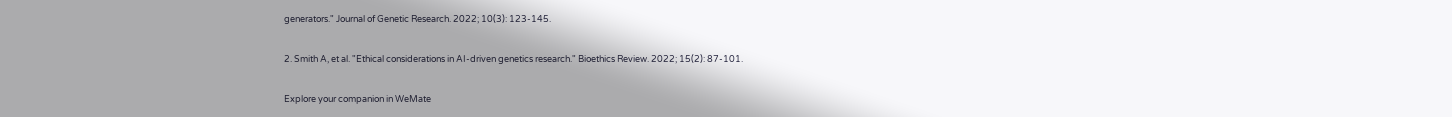generators." Journal of Genetic Research. 2022; 10(3): 123-145.

2. Smith A, et al. "Ethical considerations in AI-driven genetics research." Bioethics Review. 2022; 15(2): 87-101.

Explore your companion in WeMate